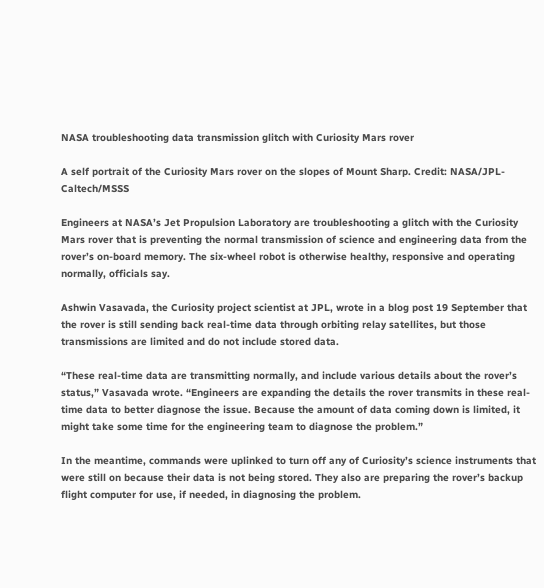NASA troubleshooting data transmission glitch with Curiosity Mars rover

A self portrait of the Curiosity Mars rover on the slopes of Mount Sharp. Credit: NASA/JPL-Caltech/MSSS

Engineers at NASA’s Jet Propulsion Laboratory are troubleshooting a glitch with the Curiosity Mars rover that is preventing the normal transmission of science and engineering data from the rover’s on-board memory. The six-wheel robot is otherwise healthy, responsive and operating normally, officials say.

Ashwin Vasavada, the Curiosity project scientist at JPL, wrote in a blog post 19 September that the rover is still sending back real-time data through orbiting relay satellites, but those transmissions are limited and do not include stored data.

“These real-time data are transmitting normally, and include various details about the rover’s status,” Vasavada wrote. “Engineers are expanding the details the rover transmits in these real-time data to better diagnose the issue. Because the amount of data coming down is limited, it might take some time for the engineering team to diagnose the problem.”

In the meantime, commands were uplinked to turn off any of Curiosity’s science instruments that were still on because their data is not being stored. They also are preparing the rover’s backup flight computer for use, if needed, in diagnosing the problem.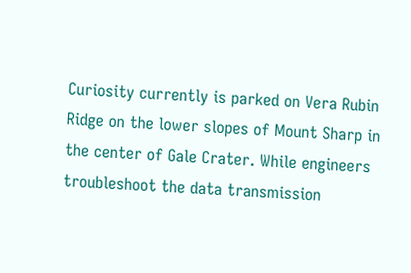Curiosity currently is parked on Vera Rubin Ridge on the lower slopes of Mount Sharp in the center of Gale Crater. While engineers troubleshoot the data transmission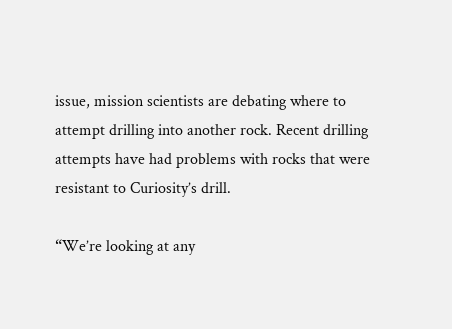issue, mission scientists are debating where to attempt drilling into another rock. Recent drilling attempts have had problems with rocks that were resistant to Curiosity’s drill.

“We’re looking at any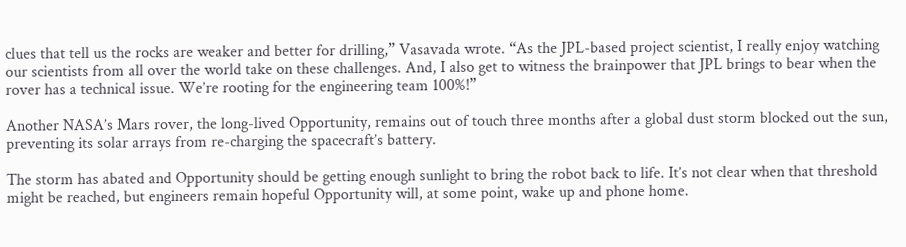clues that tell us the rocks are weaker and better for drilling,” Vasavada wrote. “As the JPL-based project scientist, I really enjoy watching our scientists from all over the world take on these challenges. And, I also get to witness the brainpower that JPL brings to bear when the rover has a technical issue. We’re rooting for the engineering team 100%!”

Another NASA’s Mars rover, the long-lived Opportunity, remains out of touch three months after a global dust storm blocked out the sun, preventing its solar arrays from re-charging the spacecraft’s battery.

The storm has abated and Opportunity should be getting enough sunlight to bring the robot back to life. It’s not clear when that threshold might be reached, but engineers remain hopeful Opportunity will, at some point, wake up and phone home.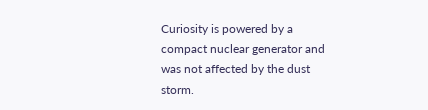Curiosity is powered by a compact nuclear generator and was not affected by the dust storm.